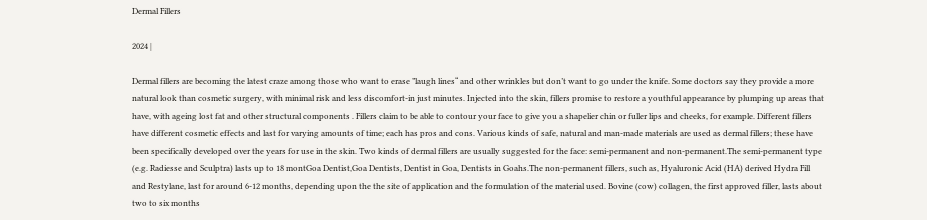Dermal Fillers

2024 |

Dermal fillers are becoming the latest craze among those who want to erase ”laugh lines“ and other wrinkles but don’t want to go under the knife. Some doctors say they provide a more natural look than cosmetic surgery, with minimal risk and less discomfort-in just minutes. Injected into the skin, fillers promise to restore a youthful appearance by plumping up areas that have, with ageing lost fat and other structural components . Fillers claim to be able to contour your face to give you a shapelier chin or fuller lips and cheeks, for example. Different fillers have different cosmetic effects and last for varying amounts of time; each has pros and cons. Various kinds of safe, natural and man-made materials are used as dermal fillers; these have been specifically developed over the years for use in the skin. Two kinds of dermal fillers are usually suggested for the face: semi-permanent and non-permanent.The semi-permanent type (e.g. Radiesse and Sculptra) lasts up to 18 montGoa Dentist,Goa Dentists, Dentist in Goa, Dentists in Goahs.The non-permanent fillers, such as, Hyaluronic Acid (HA) derived Hydra Fill and Restylane, last for around 6-12 months, depending upon the the site of application and the formulation of the material used. Bovine (cow) collagen, the first approved filler, lasts about two to six months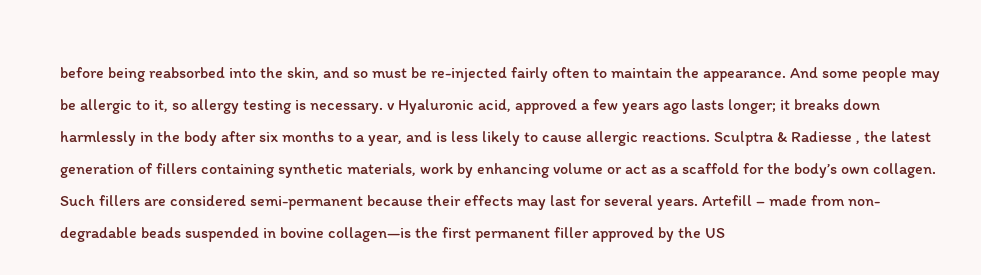before being reabsorbed into the skin, and so must be re-injected fairly often to maintain the appearance. And some people may be allergic to it, so allergy testing is necessary. v Hyaluronic acid, approved a few years ago lasts longer; it breaks down harmlessly in the body after six months to a year, and is less likely to cause allergic reactions. Sculptra & Radiesse , the latest generation of fillers containing synthetic materials, work by enhancing volume or act as a scaffold for the body’s own collagen. Such fillers are considered semi-permanent because their effects may last for several years. Artefill – made from non-degradable beads suspended in bovine collagen—is the first permanent filler approved by the US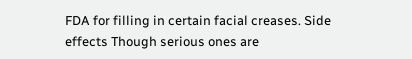FDA for filling in certain facial creases. Side effects Though serious ones are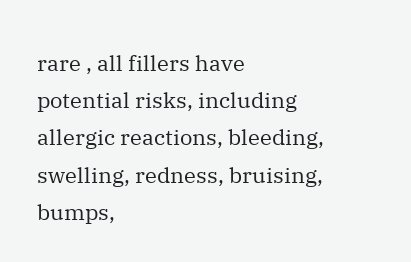rare , all fillers have potential risks, including allergic reactions, bleeding, swelling, redness, bruising, bumps,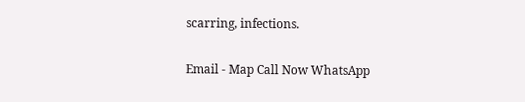scarring, infections.

Email - Map Call Now WhatsApp